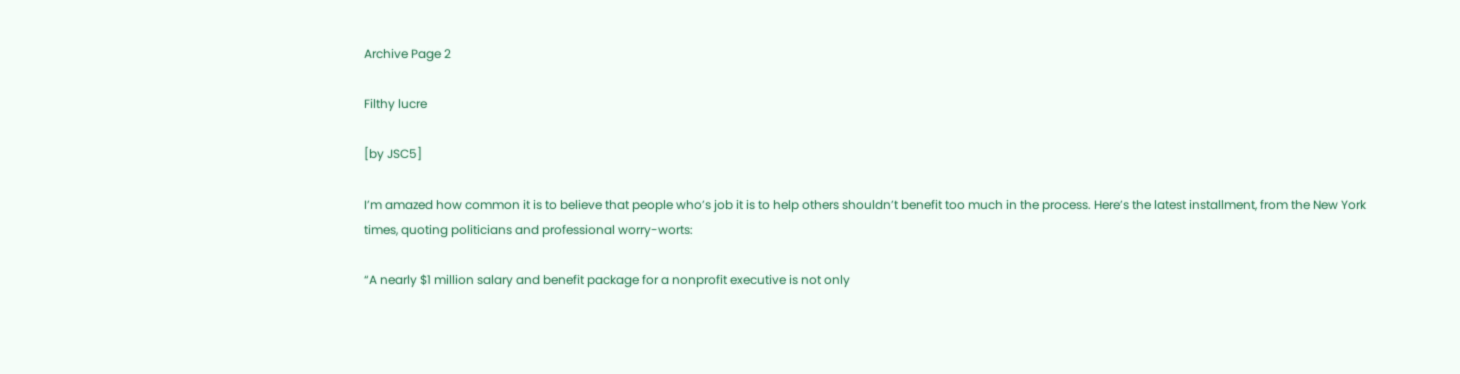Archive Page 2

Filthy lucre

[by JSC5]

I’m amazed how common it is to believe that people who’s job it is to help others shouldn’t benefit too much in the process. Here’s the latest installment, from the New York times, quoting politicians and professional worry-worts:

“A nearly $1 million salary and benefit package for a nonprofit executive is not only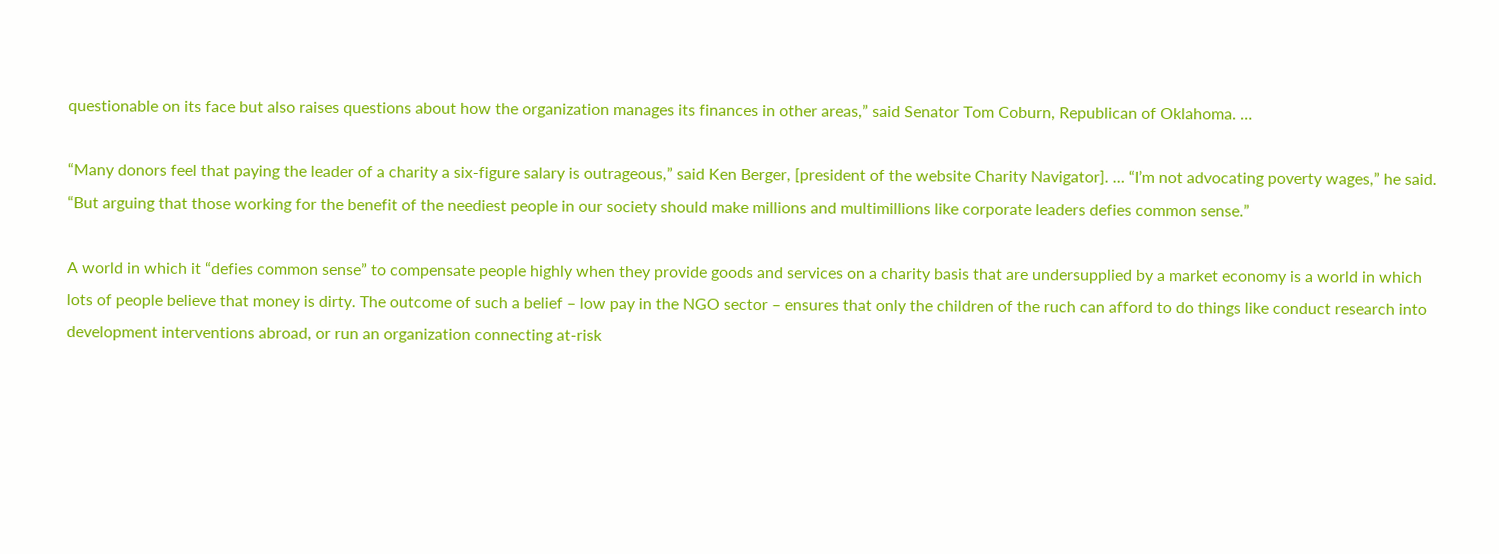questionable on its face but also raises questions about how the organization manages its finances in other areas,” said Senator Tom Coburn, Republican of Oklahoma. …

“Many donors feel that paying the leader of a charity a six-figure salary is outrageous,” said Ken Berger, [president of the website Charity Navigator]. … “I’m not advocating poverty wages,” he said. “But arguing that those working for the benefit of the neediest people in our society should make millions and multimillions like corporate leaders defies common sense.”

A world in which it “defies common sense” to compensate people highly when they provide goods and services on a charity basis that are undersupplied by a market economy is a world in which lots of people believe that money is dirty. The outcome of such a belief – low pay in the NGO sector – ensures that only the children of the ruch can afford to do things like conduct research into development interventions abroad, or run an organization connecting at-risk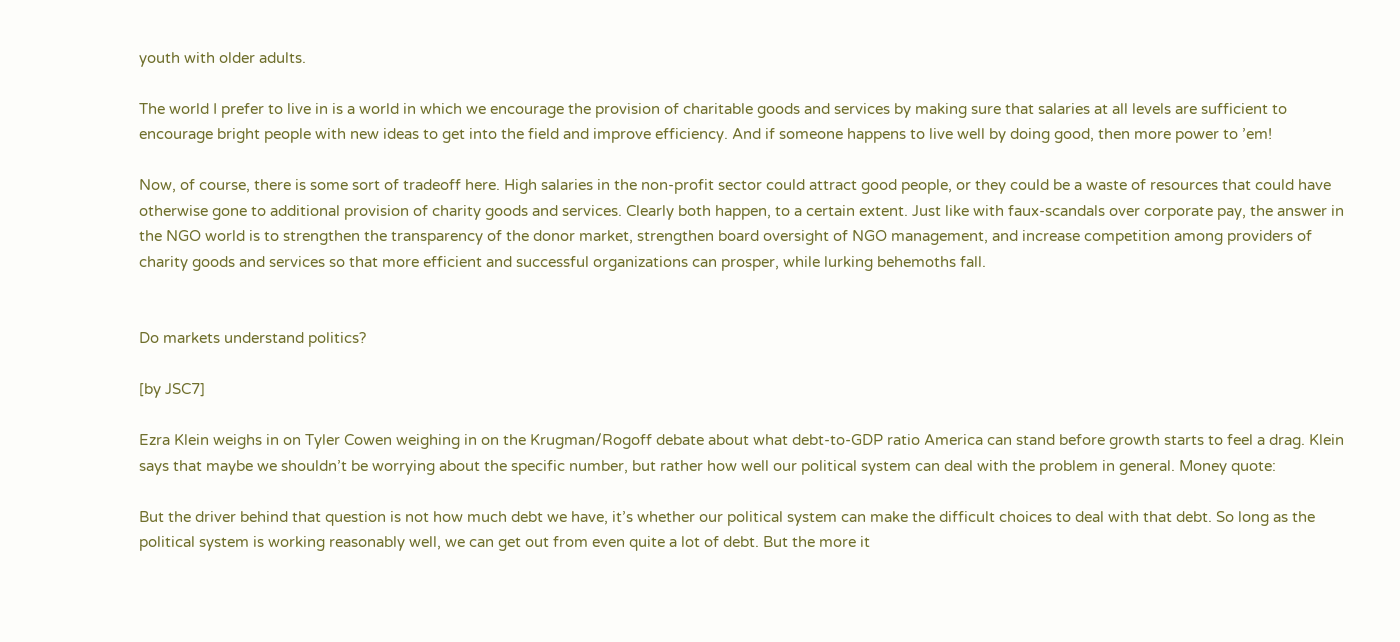youth with older adults.

The world I prefer to live in is a world in which we encourage the provision of charitable goods and services by making sure that salaries at all levels are sufficient to encourage bright people with new ideas to get into the field and improve efficiency. And if someone happens to live well by doing good, then more power to ’em!

Now, of course, there is some sort of tradeoff here. High salaries in the non-profit sector could attract good people, or they could be a waste of resources that could have otherwise gone to additional provision of charity goods and services. Clearly both happen, to a certain extent. Just like with faux-scandals over corporate pay, the answer in the NGO world is to strengthen the transparency of the donor market, strengthen board oversight of NGO management, and increase competition among providers of charity goods and services so that more efficient and successful organizations can prosper, while lurking behemoths fall.


Do markets understand politics?

[by JSC7]

Ezra Klein weighs in on Tyler Cowen weighing in on the Krugman/Rogoff debate about what debt-to-GDP ratio America can stand before growth starts to feel a drag. Klein says that maybe we shouldn’t be worrying about the specific number, but rather how well our political system can deal with the problem in general. Money quote:

But the driver behind that question is not how much debt we have, it’s whether our political system can make the difficult choices to deal with that debt. So long as the political system is working reasonably well, we can get out from even quite a lot of debt. But the more it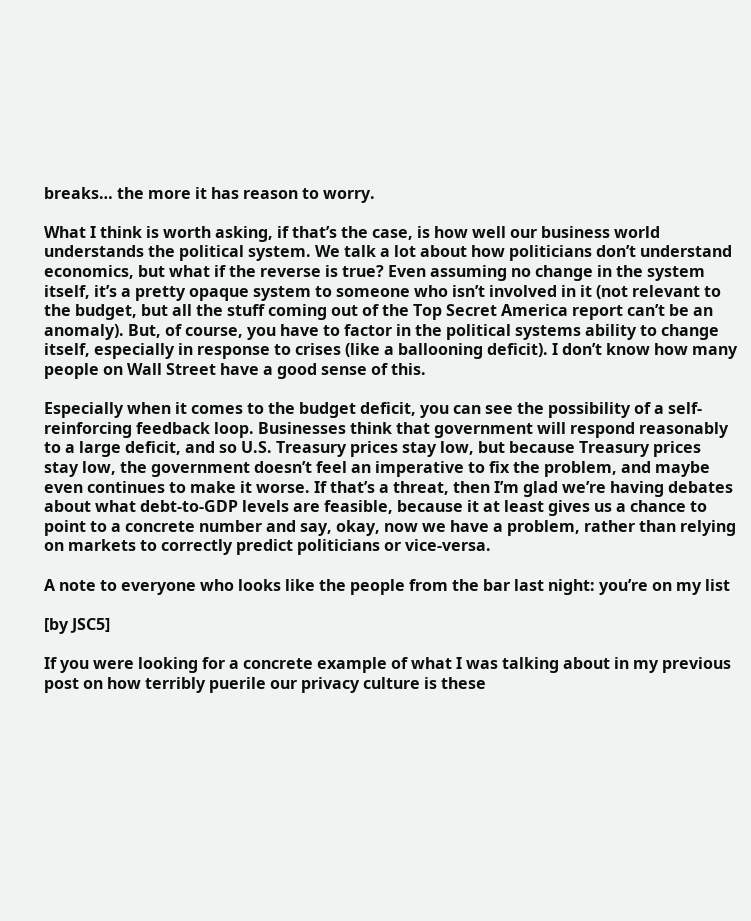breaks… the more it has reason to worry.

What I think is worth asking, if that’s the case, is how well our business world understands the political system. We talk a lot about how politicians don’t understand economics, but what if the reverse is true? Even assuming no change in the system itself, it’s a pretty opaque system to someone who isn’t involved in it (not relevant to the budget, but all the stuff coming out of the Top Secret America report can’t be an anomaly). But, of course, you have to factor in the political systems ability to change itself, especially in response to crises (like a ballooning deficit). I don’t know how many people on Wall Street have a good sense of this.

Especially when it comes to the budget deficit, you can see the possibility of a self-reinforcing feedback loop. Businesses think that government will respond reasonably to a large deficit, and so U.S. Treasury prices stay low, but because Treasury prices stay low, the government doesn’t feel an imperative to fix the problem, and maybe even continues to make it worse. If that’s a threat, then I’m glad we’re having debates about what debt-to-GDP levels are feasible, because it at least gives us a chance to point to a concrete number and say, okay, now we have a problem, rather than relying on markets to correctly predict politicians or vice-versa.

A note to everyone who looks like the people from the bar last night: you’re on my list

[by JSC5]

If you were looking for a concrete example of what I was talking about in my previous post on how terribly puerile our privacy culture is these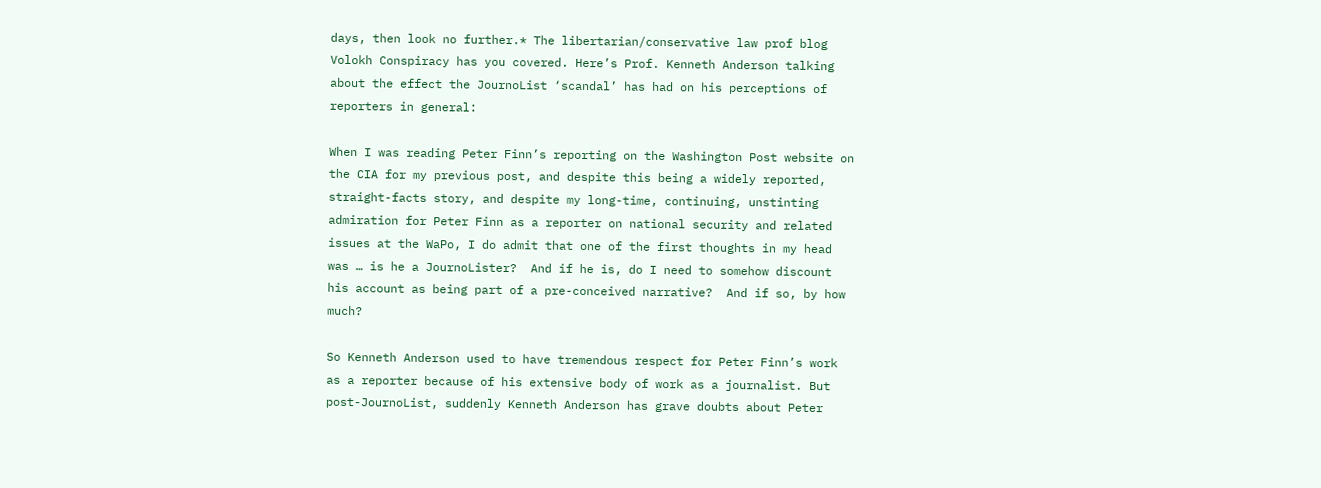days, then look no further.* The libertarian/conservative law prof blog Volokh Conspiracy has you covered. Here’s Prof. Kenneth Anderson talking about the effect the JournoList ‘scandal’ has had on his perceptions of reporters in general:

When I was reading Peter Finn’s reporting on the Washington Post website on the CIA for my previous post, and despite this being a widely reported, straight-facts story, and despite my long-time, continuing, unstinting admiration for Peter Finn as a reporter on national security and related issues at the WaPo, I do admit that one of the first thoughts in my head was … is he a JournoLister?  And if he is, do I need to somehow discount his account as being part of a pre-conceived narrative?  And if so, by how much?

So Kenneth Anderson used to have tremendous respect for Peter Finn’s work as a reporter because of his extensive body of work as a journalist. But post-JournoList, suddenly Kenneth Anderson has grave doubts about Peter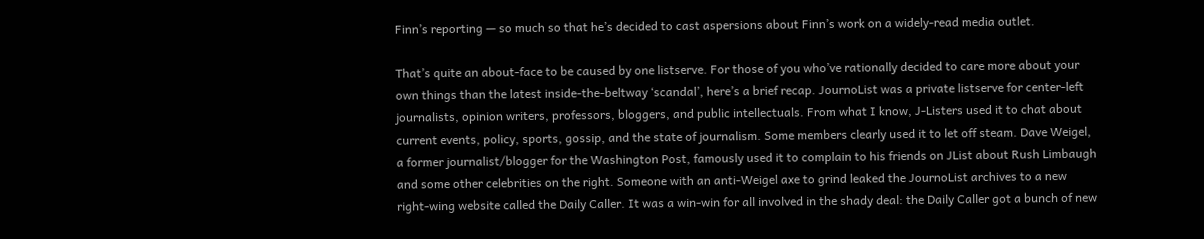Finn’s reporting — so much so that he’s decided to cast aspersions about Finn’s work on a widely-read media outlet.

That’s quite an about-face to be caused by one listserve. For those of you who’ve rationally decided to care more about your own things than the latest inside-the-beltway ‘scandal’, here’s a brief recap. JournoList was a private listserve for center-left journalists, opinion writers, professors, bloggers, and public intellectuals. From what I know, J-Listers used it to chat about current events, policy, sports, gossip, and the state of journalism. Some members clearly used it to let off steam. Dave Weigel, a former journalist/blogger for the Washington Post, famously used it to complain to his friends on JList about Rush Limbaugh and some other celebrities on the right. Someone with an anti-Weigel axe to grind leaked the JournoList archives to a new right-wing website called the Daily Caller. It was a win-win for all involved in the shady deal: the Daily Caller got a bunch of new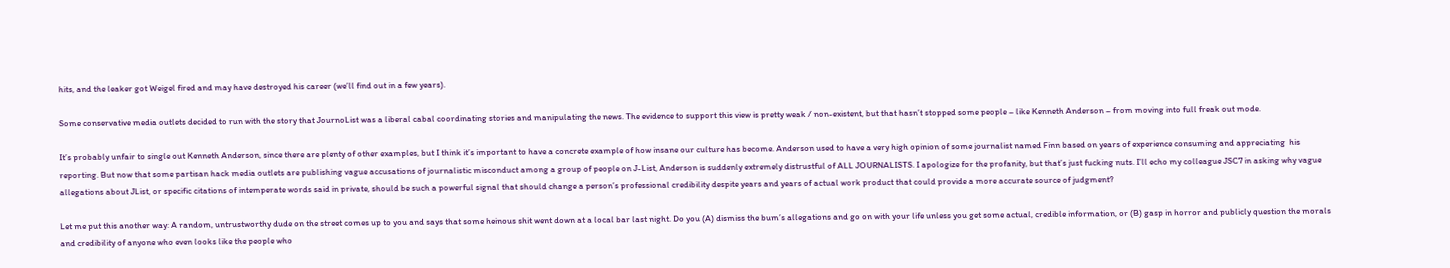hits, and the leaker got Weigel fired and may have destroyed his career (we’ll find out in a few years).

Some conservative media outlets decided to run with the story that JournoList was a liberal cabal coordinating stories and manipulating the news. The evidence to support this view is pretty weak / non-existent, but that hasn’t stopped some people – like Kenneth Anderson – from moving into full freak out mode.

It’s probably unfair to single out Kenneth Anderson, since there are plenty of other examples, but I think it’s important to have a concrete example of how insane our culture has become. Anderson used to have a very high opinion of some journalist named Finn based on years of experience consuming and appreciating  his reporting. But now that some partisan hack media outlets are publishing vague accusations of journalistic misconduct among a group of people on J-List, Anderson is suddenly extremely distrustful of ALL JOURNALISTS. I apologize for the profanity, but that’s just fucking nuts. I’ll echo my colleague JSC7 in asking why vague allegations about JList, or specific citations of intemperate words said in private, should be such a powerful signal that should change a person’s professional credibility despite years and years of actual work product that could provide a more accurate source of judgment?

Let me put this another way: A random, untrustworthy dude on the street comes up to you and says that some heinous shit went down at a local bar last night. Do you (A) dismiss the bum’s allegations and go on with your life unless you get some actual, credible information, or (B) gasp in horror and publicly question the morals and credibility of anyone who even looks like the people who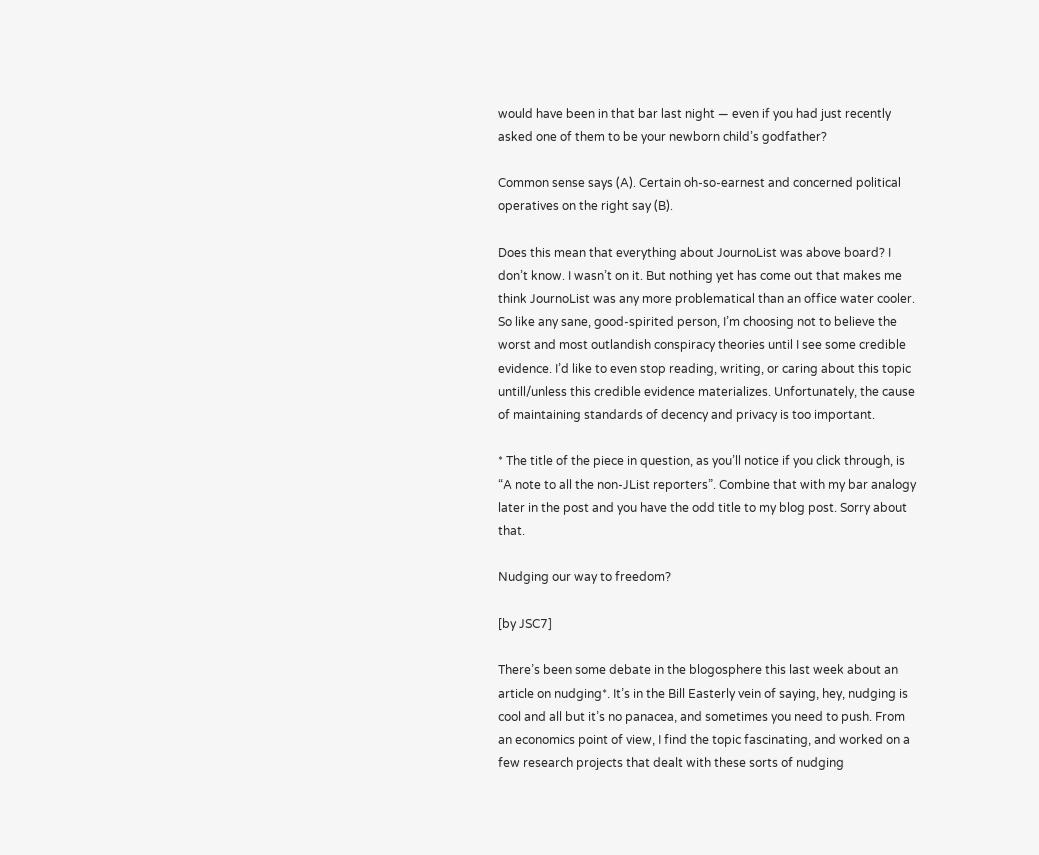would have been in that bar last night — even if you had just recently asked one of them to be your newborn child’s godfather?

Common sense says (A). Certain oh-so-earnest and concerned political operatives on the right say (B).

Does this mean that everything about JournoList was above board? I don’t know. I wasn’t on it. But nothing yet has come out that makes me think JournoList was any more problematical than an office water cooler. So like any sane, good-spirited person, I’m choosing not to believe the worst and most outlandish conspiracy theories until I see some credible evidence. I’d like to even stop reading, writing, or caring about this topic untill/unless this credible evidence materializes. Unfortunately, the cause of maintaining standards of decency and privacy is too important.

* The title of the piece in question, as you’ll notice if you click through, is “A note to all the non-JList reporters”. Combine that with my bar analogy later in the post and you have the odd title to my blog post. Sorry about that.

Nudging our way to freedom?

[by JSC7]

There’s been some debate in the blogosphere this last week about an article on nudging*. It’s in the Bill Easterly vein of saying, hey, nudging is cool and all but it’s no panacea, and sometimes you need to push. From an economics point of view, I find the topic fascinating, and worked on a few research projects that dealt with these sorts of nudging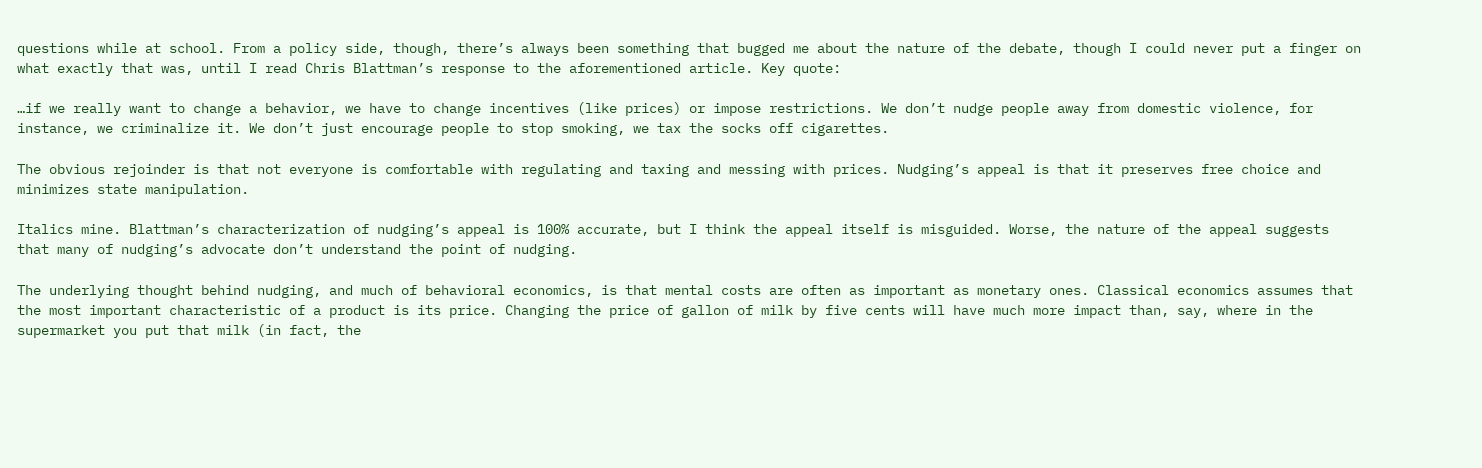questions while at school. From a policy side, though, there’s always been something that bugged me about the nature of the debate, though I could never put a finger on what exactly that was, until I read Chris Blattman’s response to the aforementioned article. Key quote:

…if we really want to change a behavior, we have to change incentives (like prices) or impose restrictions. We don’t nudge people away from domestic violence, for instance, we criminalize it. We don’t just encourage people to stop smoking, we tax the socks off cigarettes.

The obvious rejoinder is that not everyone is comfortable with regulating and taxing and messing with prices. Nudging’s appeal is that it preserves free choice and minimizes state manipulation.

Italics mine. Blattman’s characterization of nudging’s appeal is 100% accurate, but I think the appeal itself is misguided. Worse, the nature of the appeal suggests that many of nudging’s advocate don’t understand the point of nudging.

The underlying thought behind nudging, and much of behavioral economics, is that mental costs are often as important as monetary ones. Classical economics assumes that the most important characteristic of a product is its price. Changing the price of gallon of milk by five cents will have much more impact than, say, where in the supermarket you put that milk (in fact, the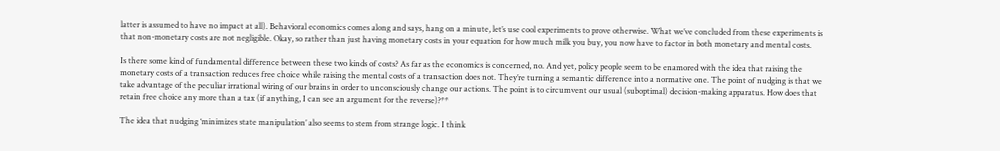latter is assumed to have no impact at all). Behavioral economics comes along and says, hang on a minute, let’s use cool experiments to prove otherwise. What we’ve concluded from these experiments is that non-monetary costs are not negligible. Okay, so rather than just having monetary costs in your equation for how much milk you buy, you now have to factor in both monetary and mental costs.

Is there some kind of fundamental difference between these two kinds of costs? As far as the economics is concerned, no. And yet, policy people seem to be enamored with the idea that raising the monetary costs of a transaction reduces free choice while raising the mental costs of a transaction does not. They’re turning a semantic difference into a normative one. The point of nudging is that we take advantage of the peculiar irrational wiring of our brains in order to unconsciously change our actions. The point is to circumvent our usual (suboptimal) decision-making apparatus. How does that retain free choice any more than a tax (if anything, I can see an argument for the reverse)?**

The idea that nudging ‘minimizes state manipulation’ also seems to stem from strange logic. I think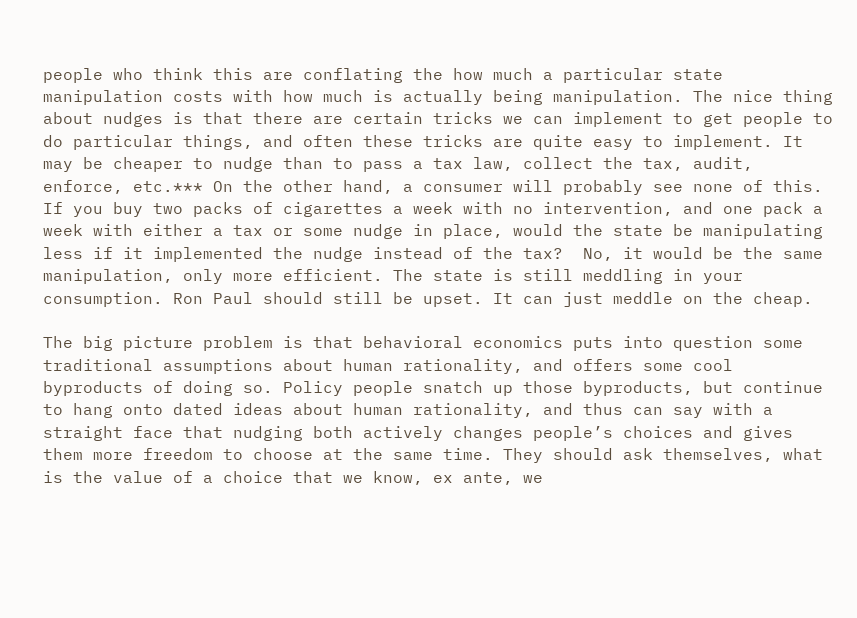people who think this are conflating the how much a particular state manipulation costs with how much is actually being manipulation. The nice thing about nudges is that there are certain tricks we can implement to get people to do particular things, and often these tricks are quite easy to implement. It may be cheaper to nudge than to pass a tax law, collect the tax, audit, enforce, etc.*** On the other hand, a consumer will probably see none of this. If you buy two packs of cigarettes a week with no intervention, and one pack a week with either a tax or some nudge in place, would the state be manipulating less if it implemented the nudge instead of the tax?  No, it would be the same manipulation, only more efficient. The state is still meddling in your consumption. Ron Paul should still be upset. It can just meddle on the cheap.

The big picture problem is that behavioral economics puts into question some traditional assumptions about human rationality, and offers some cool byproducts of doing so. Policy people snatch up those byproducts, but continue to hang onto dated ideas about human rationality, and thus can say with a straight face that nudging both actively changes people’s choices and gives them more freedom to choose at the same time. They should ask themselves, what is the value of a choice that we know, ex ante, we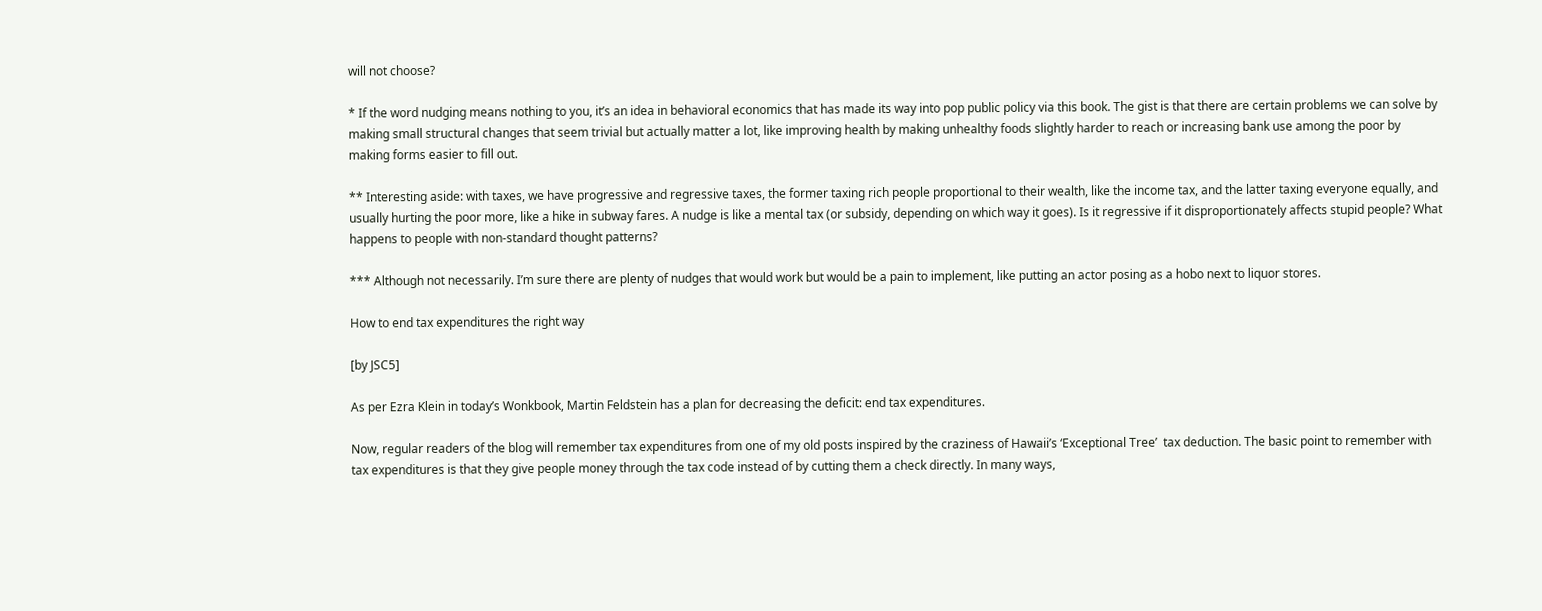will not choose?

* If the word nudging means nothing to you, it’s an idea in behavioral economics that has made its way into pop public policy via this book. The gist is that there are certain problems we can solve by making small structural changes that seem trivial but actually matter a lot, like improving health by making unhealthy foods slightly harder to reach or increasing bank use among the poor by making forms easier to fill out.

** Interesting aside: with taxes, we have progressive and regressive taxes, the former taxing rich people proportional to their wealth, like the income tax, and the latter taxing everyone equally, and usually hurting the poor more, like a hike in subway fares. A nudge is like a mental tax (or subsidy, depending on which way it goes). Is it regressive if it disproportionately affects stupid people? What happens to people with non-standard thought patterns?

*** Although not necessarily. I’m sure there are plenty of nudges that would work but would be a pain to implement, like putting an actor posing as a hobo next to liquor stores.

How to end tax expenditures the right way

[by JSC5]

As per Ezra Klein in today’s Wonkbook, Martin Feldstein has a plan for decreasing the deficit: end tax expenditures.

Now, regular readers of the blog will remember tax expenditures from one of my old posts inspired by the craziness of Hawaii’s ‘Exceptional Tree’  tax deduction. The basic point to remember with tax expenditures is that they give people money through the tax code instead of by cutting them a check directly. In many ways,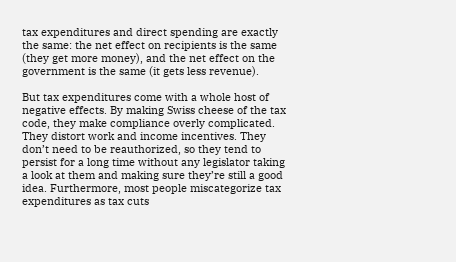tax expenditures and direct spending are exactly the same: the net effect on recipients is the same (they get more money), and the net effect on the government is the same (it gets less revenue).

But tax expenditures come with a whole host of negative effects. By making Swiss cheese of the tax code, they make compliance overly complicated. They distort work and income incentives. They don’t need to be reauthorized, so they tend to persist for a long time without any legislator taking a look at them and making sure they’re still a good idea. Furthermore, most people miscategorize tax expenditures as tax cuts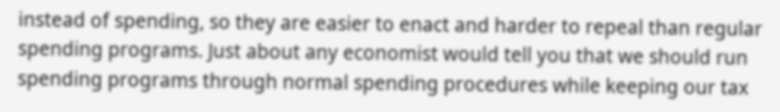instead of spending, so they are easier to enact and harder to repeal than regular spending programs. Just about any economist would tell you that we should run spending programs through normal spending procedures while keeping our tax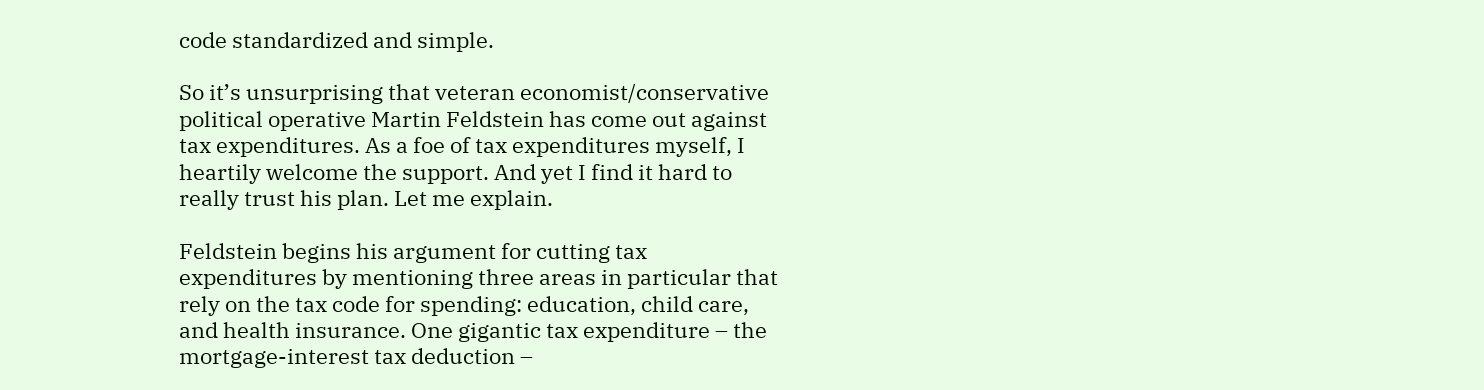code standardized and simple.

So it’s unsurprising that veteran economist/conservative political operative Martin Feldstein has come out against tax expenditures. As a foe of tax expenditures myself, I heartily welcome the support. And yet I find it hard to really trust his plan. Let me explain.

Feldstein begins his argument for cutting tax expenditures by mentioning three areas in particular that rely on the tax code for spending: education, child care, and health insurance. One gigantic tax expenditure – the mortgage-interest tax deduction –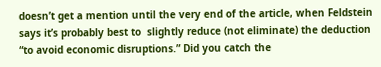doesn’t get a mention until the very end of the article, when Feldstein says it’s probably best to  slightly reduce (not eliminate) the deduction “to avoid economic disruptions.” Did you catch the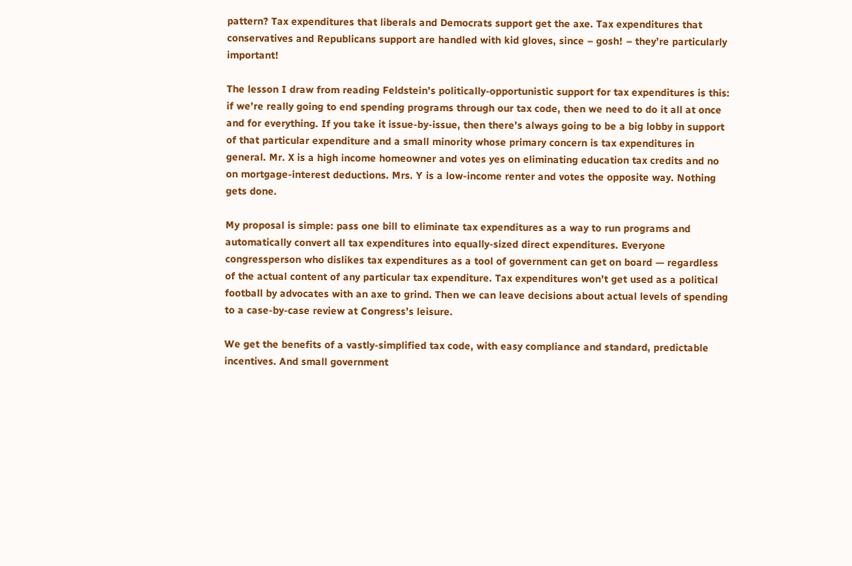pattern? Tax expenditures that liberals and Democrats support get the axe. Tax expenditures that conservatives and Republicans support are handled with kid gloves, since – gosh! – they’re particularly important!

The lesson I draw from reading Feldstein’s politically-opportunistic support for tax expenditures is this: if we’re really going to end spending programs through our tax code, then we need to do it all at once and for everything. If you take it issue-by-issue, then there’s always going to be a big lobby in support of that particular expenditure and a small minority whose primary concern is tax expenditures in general. Mr. X is a high income homeowner and votes yes on eliminating education tax credits and no on mortgage-interest deductions. Mrs. Y is a low-income renter and votes the opposite way. Nothing gets done.

My proposal is simple: pass one bill to eliminate tax expenditures as a way to run programs and automatically convert all tax expenditures into equally-sized direct expenditures. Everyone congressperson who dislikes tax expenditures as a tool of government can get on board — regardless of the actual content of any particular tax expenditure. Tax expenditures won’t get used as a political football by advocates with an axe to grind. Then we can leave decisions about actual levels of spending to a case-by-case review at Congress’s leisure.

We get the benefits of a vastly-simplified tax code, with easy compliance and standard, predictable incentives. And small government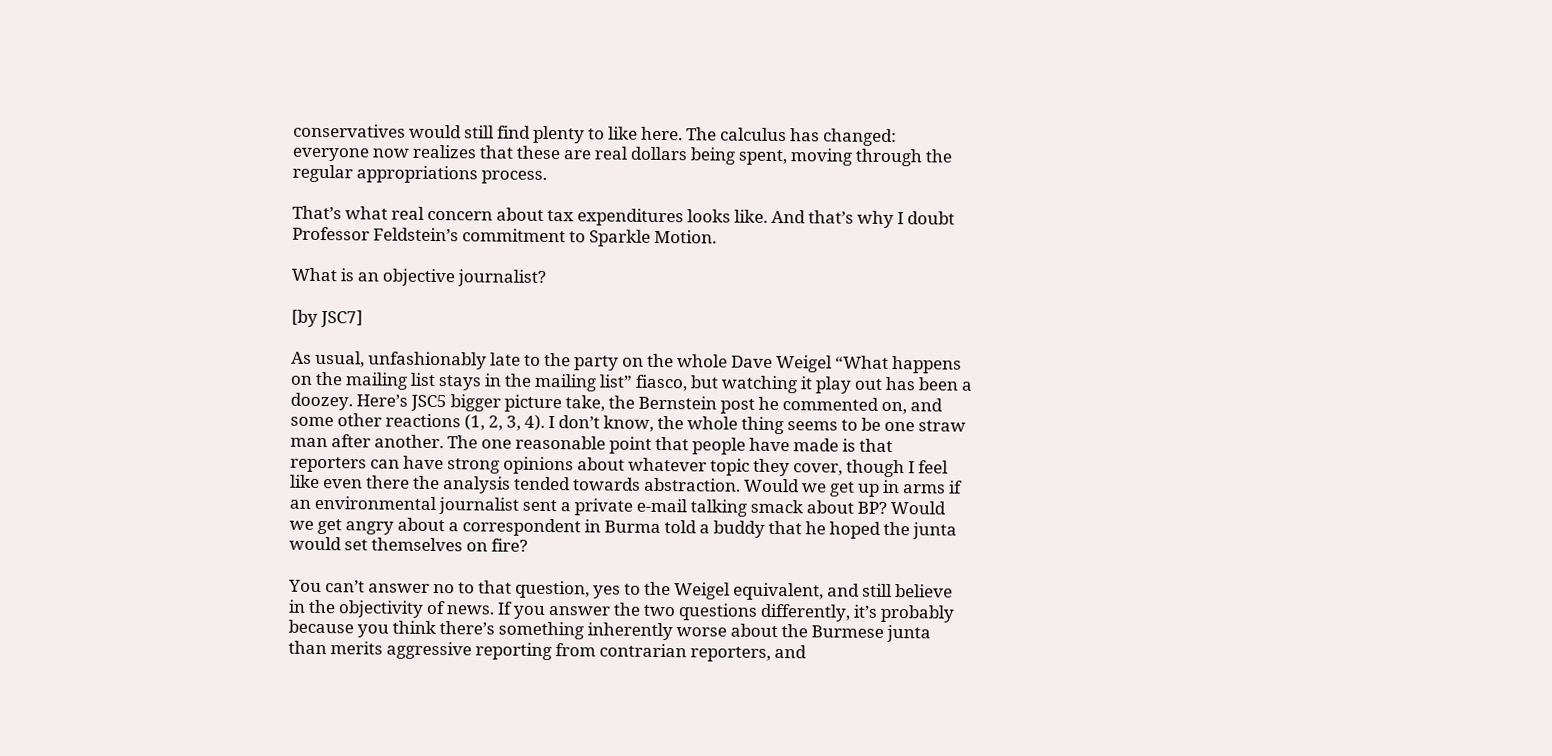conservatives would still find plenty to like here. The calculus has changed: everyone now realizes that these are real dollars being spent, moving through the regular appropriations process.

That’s what real concern about tax expenditures looks like. And that’s why I doubt Professor Feldstein’s commitment to Sparkle Motion.

What is an objective journalist?

[by JSC7]

As usual, unfashionably late to the party on the whole Dave Weigel “What happens on the mailing list stays in the mailing list” fiasco, but watching it play out has been a doozey. Here’s JSC5 bigger picture take, the Bernstein post he commented on, and some other reactions (1, 2, 3, 4). I don’t know, the whole thing seems to be one straw man after another. The one reasonable point that people have made is that reporters can have strong opinions about whatever topic they cover, though I feel like even there the analysis tended towards abstraction. Would we get up in arms if an environmental journalist sent a private e-mail talking smack about BP? Would we get angry about a correspondent in Burma told a buddy that he hoped the junta would set themselves on fire?

You can’t answer no to that question, yes to the Weigel equivalent, and still believe in the objectivity of news. If you answer the two questions differently, it’s probably because you think there’s something inherently worse about the Burmese junta than merits aggressive reporting from contrarian reporters, and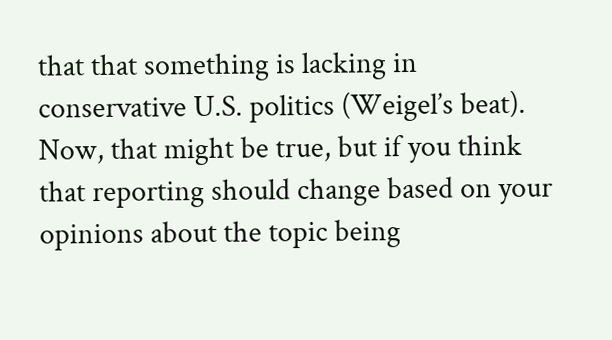that that something is lacking in conservative U.S. politics (Weigel’s beat). Now, that might be true, but if you think that reporting should change based on your opinions about the topic being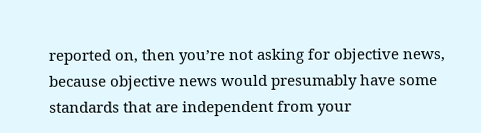reported on, then you’re not asking for objective news, because objective news would presumably have some standards that are independent from your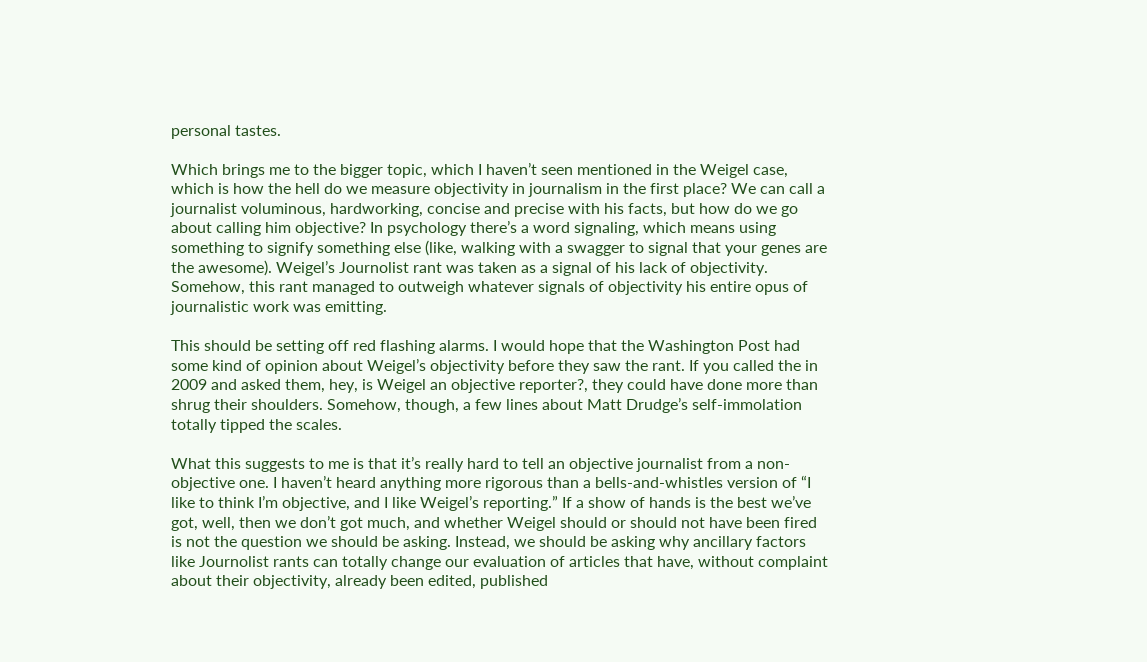personal tastes.

Which brings me to the bigger topic, which I haven’t seen mentioned in the Weigel case, which is how the hell do we measure objectivity in journalism in the first place? We can call a journalist voluminous, hardworking, concise and precise with his facts, but how do we go about calling him objective? In psychology there’s a word signaling, which means using something to signify something else (like, walking with a swagger to signal that your genes are the awesome). Weigel’s Journolist rant was taken as a signal of his lack of objectivity. Somehow, this rant managed to outweigh whatever signals of objectivity his entire opus of journalistic work was emitting.

This should be setting off red flashing alarms. I would hope that the Washington Post had some kind of opinion about Weigel’s objectivity before they saw the rant. If you called the in 2009 and asked them, hey, is Weigel an objective reporter?, they could have done more than shrug their shoulders. Somehow, though, a few lines about Matt Drudge’s self-immolation totally tipped the scales.

What this suggests to me is that it’s really hard to tell an objective journalist from a non-objective one. I haven’t heard anything more rigorous than a bells-and-whistles version of “I like to think I’m objective, and I like Weigel’s reporting.” If a show of hands is the best we’ve got, well, then we don’t got much, and whether Weigel should or should not have been fired is not the question we should be asking. Instead, we should be asking why ancillary factors like Journolist rants can totally change our evaluation of articles that have, without complaint about their objectivity, already been edited, published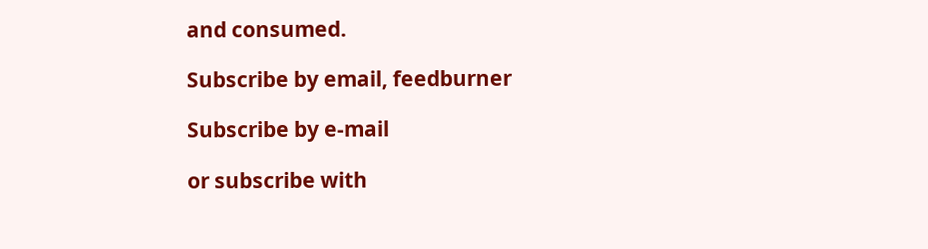and consumed.

Subscribe by email, feedburner

Subscribe by e-mail

or subscribe with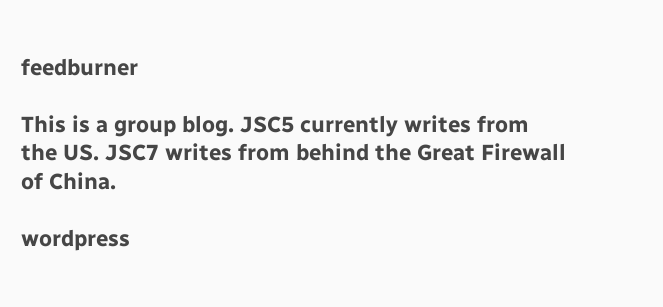feedburner

This is a group blog. JSC5 currently writes from the US. JSC7 writes from behind the Great Firewall of China.

wordpress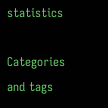statistics

Categories and tags